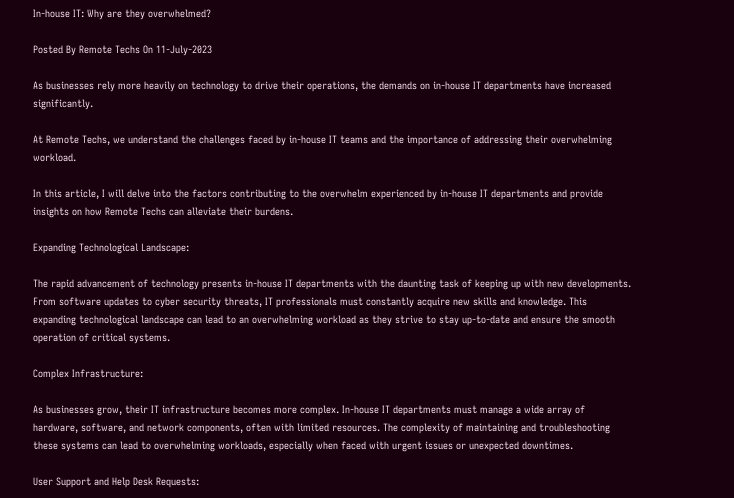In-house IT: Why are they overwhelmed?

Posted By Remote Techs On 11-July-2023

As businesses rely more heavily on technology to drive their operations, the demands on in-house IT departments have increased significantly.

At Remote Techs, we understand the challenges faced by in-house IT teams and the importance of addressing their overwhelming workload.

In this article, I will delve into the factors contributing to the overwhelm experienced by in-house IT departments and provide insights on how Remote Techs can alleviate their burdens.

Expanding Technological Landscape:

The rapid advancement of technology presents in-house IT departments with the daunting task of keeping up with new developments. From software updates to cyber security threats, IT professionals must constantly acquire new skills and knowledge. This expanding technological landscape can lead to an overwhelming workload as they strive to stay up-to-date and ensure the smooth operation of critical systems.

Complex Infrastructure:

As businesses grow, their IT infrastructure becomes more complex. In-house IT departments must manage a wide array of hardware, software, and network components, often with limited resources. The complexity of maintaining and troubleshooting these systems can lead to overwhelming workloads, especially when faced with urgent issues or unexpected downtimes.

User Support and Help Desk Requests: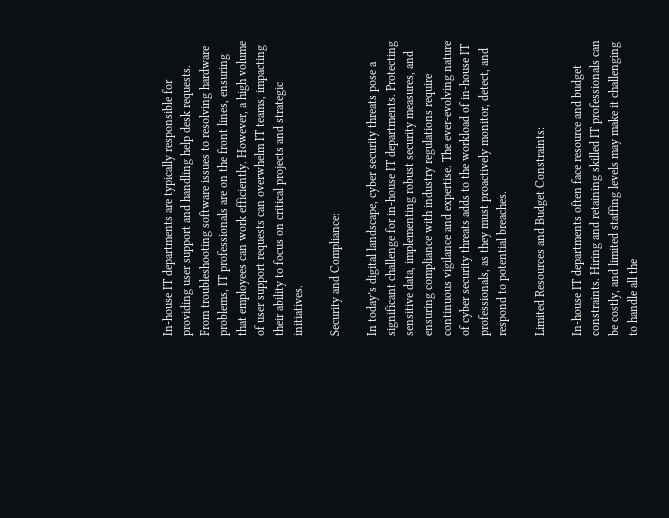In-house IT departments are typically responsible for providing user support and handling help desk requests. From troubleshooting software issues to resolving hardware problems, IT professionals are on the front lines, ensuring that employees can work efficiently. However, a high volume of user support requests can overwhelm IT teams, impacting their ability to focus on critical projects and strategic initiatives.

Security and Compliance:

In today’s digital landscape, cyber security threats pose a significant challenge for in-house IT departments. Protecting sensitive data, implementing robust security measures, and ensuring compliance with industry regulations require continuous vigilance and expertise. The ever-evolving nature of cyber security threats adds to the workload of in-house IT professionals, as they must proactively monitor, detect, and respond to potential breaches.

Limited Resources and Budget Constraints:

In-house IT departments often face resource and budget constraints. Hiring and retaining skilled IT professionals can be costly, and limited staffing levels may make it challenging to handle all the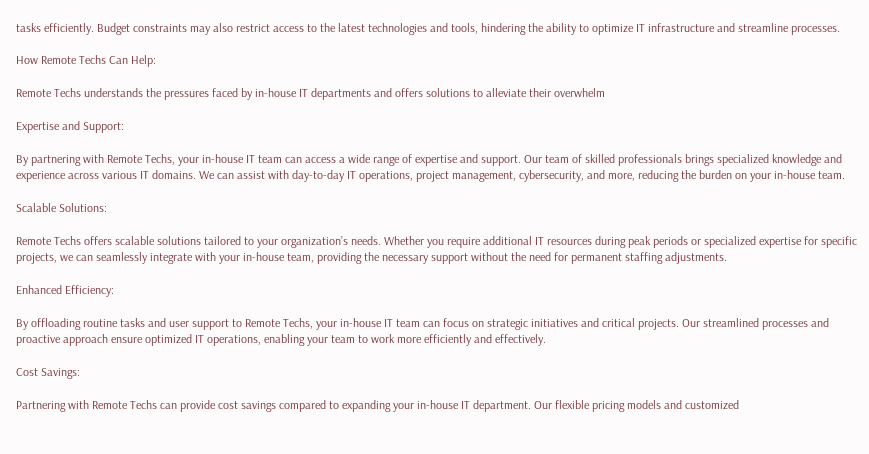tasks efficiently. Budget constraints may also restrict access to the latest technologies and tools, hindering the ability to optimize IT infrastructure and streamline processes.

How Remote Techs Can Help:

Remote Techs understands the pressures faced by in-house IT departments and offers solutions to alleviate their overwhelm

Expertise and Support:

By partnering with Remote Techs, your in-house IT team can access a wide range of expertise and support. Our team of skilled professionals brings specialized knowledge and experience across various IT domains. We can assist with day-to-day IT operations, project management, cybersecurity, and more, reducing the burden on your in-house team.

Scalable Solutions:

Remote Techs offers scalable solutions tailored to your organization’s needs. Whether you require additional IT resources during peak periods or specialized expertise for specific projects, we can seamlessly integrate with your in-house team, providing the necessary support without the need for permanent staffing adjustments.

Enhanced Efficiency:

By offloading routine tasks and user support to Remote Techs, your in-house IT team can focus on strategic initiatives and critical projects. Our streamlined processes and proactive approach ensure optimized IT operations, enabling your team to work more efficiently and effectively.

Cost Savings:

Partnering with Remote Techs can provide cost savings compared to expanding your in-house IT department. Our flexible pricing models and customized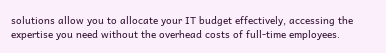solutions allow you to allocate your IT budget effectively, accessing the expertise you need without the overhead costs of full-time employees.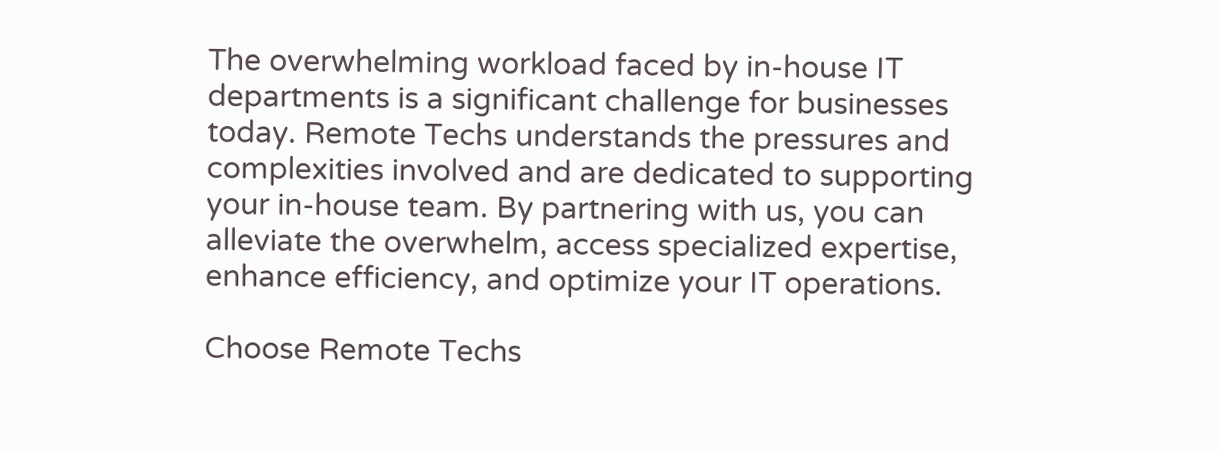The overwhelming workload faced by in-house IT departments is a significant challenge for businesses today. Remote Techs understands the pressures and complexities involved and are dedicated to supporting your in-house team. By partnering with us, you can alleviate the overwhelm, access specialized expertise, enhance efficiency, and optimize your IT operations.

Choose Remote Techs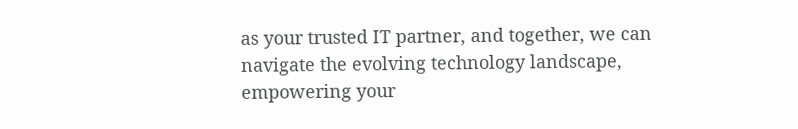as your trusted IT partner, and together, we can navigate the evolving technology landscape, empowering your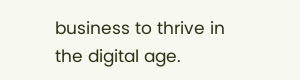business to thrive in the digital age.